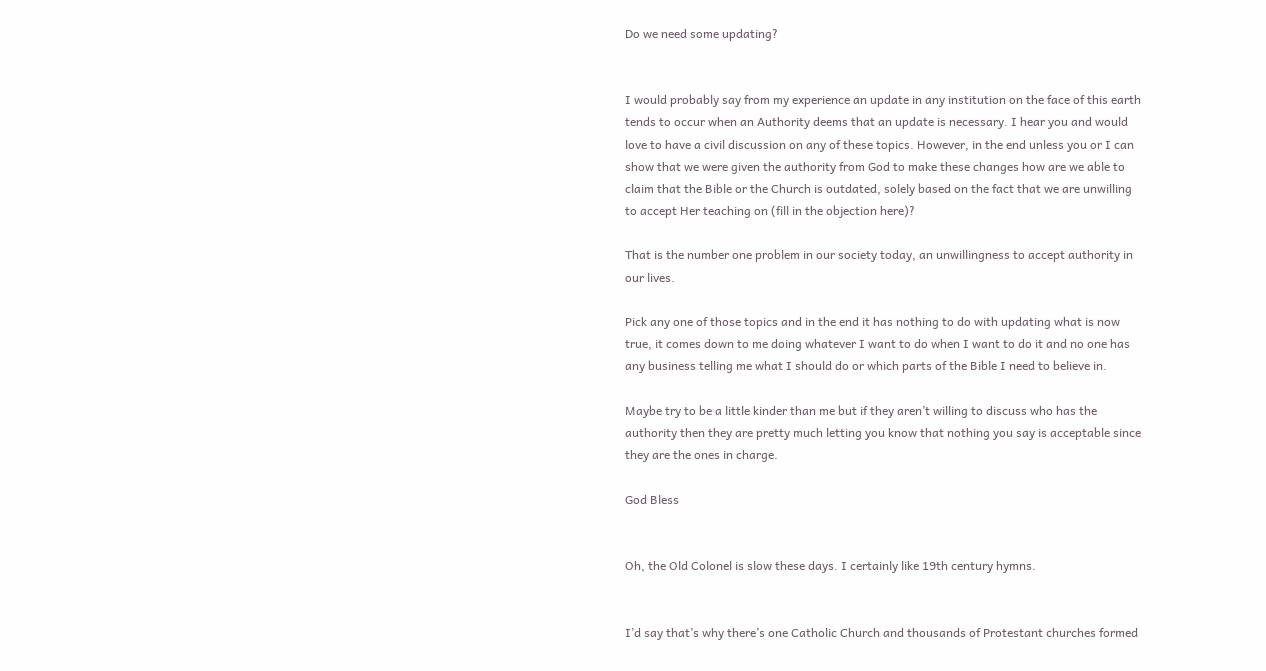Do we need some updating?


I would probably say from my experience an update in any institution on the face of this earth tends to occur when an Authority deems that an update is necessary. I hear you and would love to have a civil discussion on any of these topics. However, in the end unless you or I can show that we were given the authority from God to make these changes how are we able to claim that the Bible or the Church is outdated, solely based on the fact that we are unwilling to accept Her teaching on (fill in the objection here)?

That is the number one problem in our society today, an unwillingness to accept authority in our lives.

Pick any one of those topics and in the end it has nothing to do with updating what is now true, it comes down to me doing whatever I want to do when I want to do it and no one has any business telling me what I should do or which parts of the Bible I need to believe in.

Maybe try to be a little kinder than me but if they aren’t willing to discuss who has the authority then they are pretty much letting you know that nothing you say is acceptable since they are the ones in charge.

God Bless


Oh, the Old Colonel is slow these days. I certainly like 19th century hymns.


I’d say that’s why there’s one Catholic Church and thousands of Protestant churches formed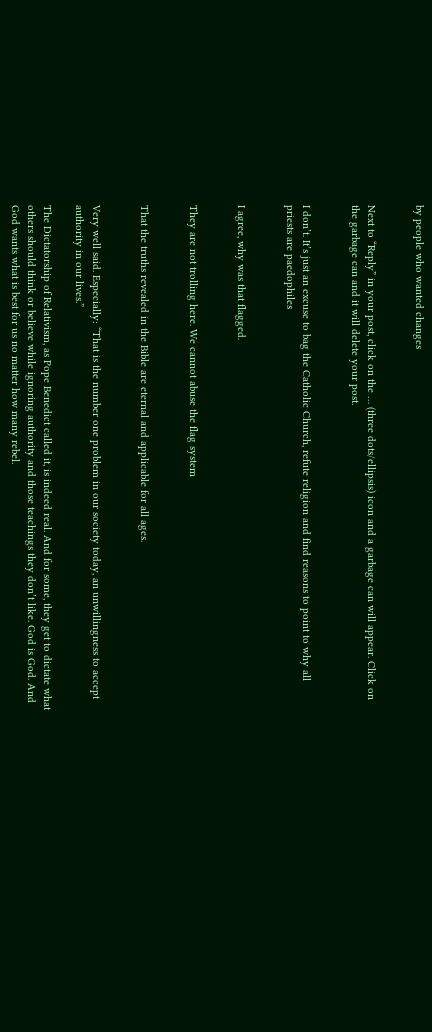by people who wanted changes


Next to “Reply” in your post, click on the … (three dots/ellipsis) icon and a garbage can will appear. Click on the garbage can and it will delete your post.


I don’t. It’s just an excuse to bag the Catholic Church, refute religion and find reasons to point to why all priests are paedophiles


I agree, why was that flagged.


They are not trolling here. We cannot abuse the flag system


That the truths revealed in the Bible are eternal and applicable for all ages.


Very well said. Especially: “That is the number one problem in our society today, an unwillingness to accept authority in our lives.”

The Dictatorship of Relativism, as Pope Benedict called it, is indeed real. And for some, they get to dictate what others should think or believe while ignoring authority and those teachings they don’t like. God is God. And God wants what is best for us no matter how many rebel.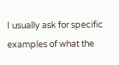I usually ask for specific examples of what the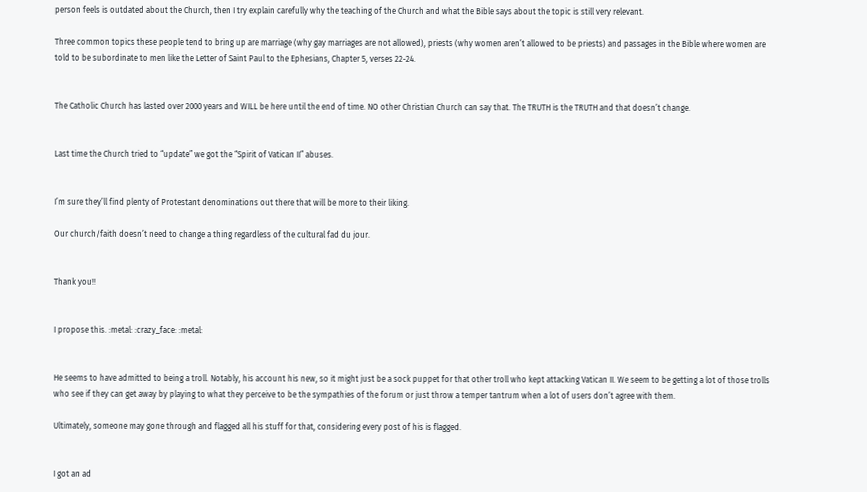person feels is outdated about the Church, then I try explain carefully why the teaching of the Church and what the Bible says about the topic is still very relevant.

Three common topics these people tend to bring up are marriage (why gay marriages are not allowed), priests (why women aren’t allowed to be priests) and passages in the Bible where women are told to be subordinate to men like the Letter of Saint Paul to the Ephesians, Chapter 5, verses 22-24.


The Catholic Church has lasted over 2000 years and WILL be here until the end of time. NO other Christian Church can say that. The TRUTH is the TRUTH and that doesn’t change.


Last time the Church tried to “update” we got the “Spirit of Vatican II” abuses.


I’m sure they’ll find plenty of Protestant denominations out there that will be more to their liking.

Our church/faith doesn’t need to change a thing regardless of the cultural fad du jour.


Thank you!!


I propose this. :metal: :crazy_face: :metal:


He seems to have admitted to being a troll. Notably, his account his new, so it might just be a sock puppet for that other troll who kept attacking Vatican II. We seem to be getting a lot of those trolls who see if they can get away by playing to what they perceive to be the sympathies of the forum or just throw a temper tantrum when a lot of users don’t agree with them.

Ultimately, someone may gone through and flagged all his stuff for that, considering every post of his is flagged.


I got an ad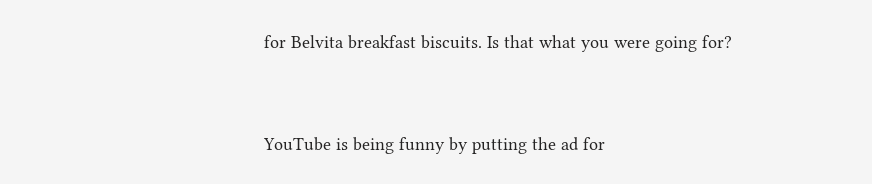for Belvita breakfast biscuits. Is that what you were going for?


YouTube is being funny by putting the ad for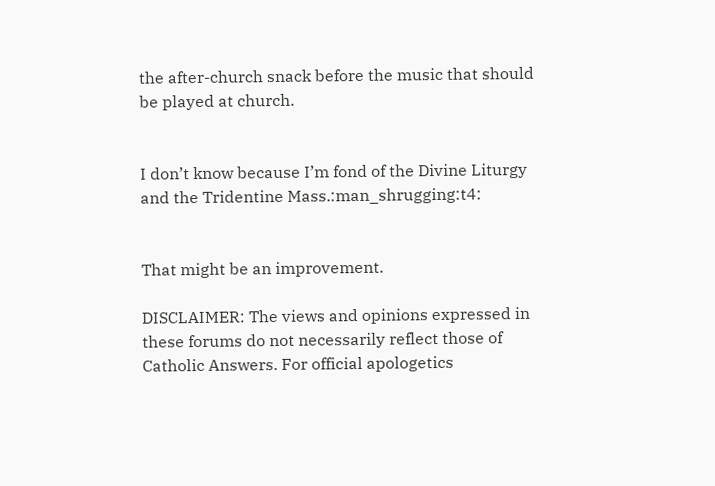the after-church snack before the music that should be played at church.


I don’t know because I’m fond of the Divine Liturgy and the Tridentine Mass.:man_shrugging:t4:


That might be an improvement.

DISCLAIMER: The views and opinions expressed in these forums do not necessarily reflect those of Catholic Answers. For official apologetics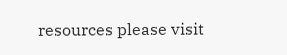resources please visit